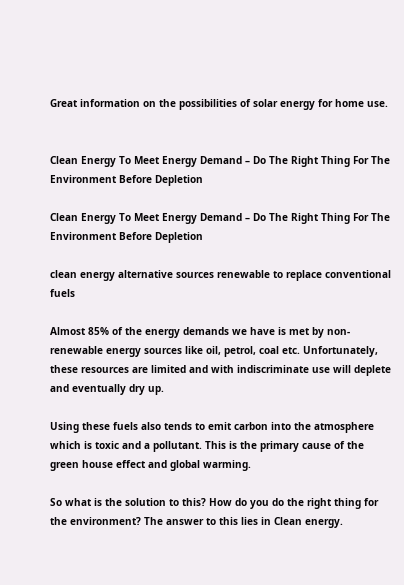Great information on the possibilities of solar energy for home use.


Clean Energy To Meet Energy Demand – Do The Right Thing For The Environment Before Depletion

Clean Energy To Meet Energy Demand – Do The Right Thing For The Environment Before Depletion

clean energy alternative sources renewable to replace conventional fuels

Almost 85% of the energy demands we have is met by non-renewable energy sources like oil, petrol, coal etc. Unfortunately, these resources are limited and with indiscriminate use will deplete and eventually dry up.

Using these fuels also tends to emit carbon into the atmosphere which is toxic and a pollutant. This is the primary cause of the green house effect and global warming.

So what is the solution to this? How do you do the right thing for the environment? The answer to this lies in Clean energy.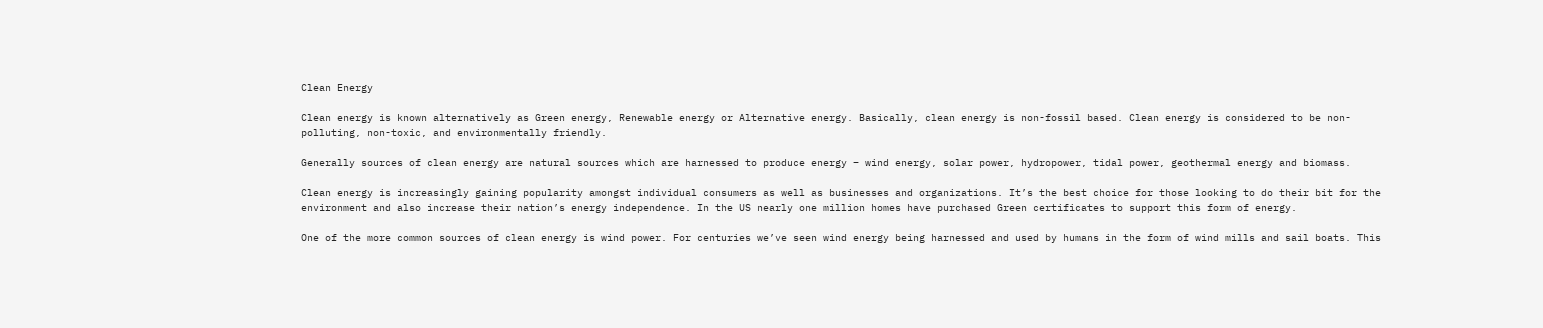Clean Energy

Clean energy is known alternatively as Green energy, Renewable energy or Alternative energy. Basically, clean energy is non-fossil based. Clean energy is considered to be non-polluting, non-toxic, and environmentally friendly.

Generally sources of clean energy are natural sources which are harnessed to produce energy – wind energy, solar power, hydropower, tidal power, geothermal energy and biomass.

Clean energy is increasingly gaining popularity amongst individual consumers as well as businesses and organizations. It’s the best choice for those looking to do their bit for the environment and also increase their nation’s energy independence. In the US nearly one million homes have purchased Green certificates to support this form of energy.

One of the more common sources of clean energy is wind power. For centuries we’ve seen wind energy being harnessed and used by humans in the form of wind mills and sail boats. This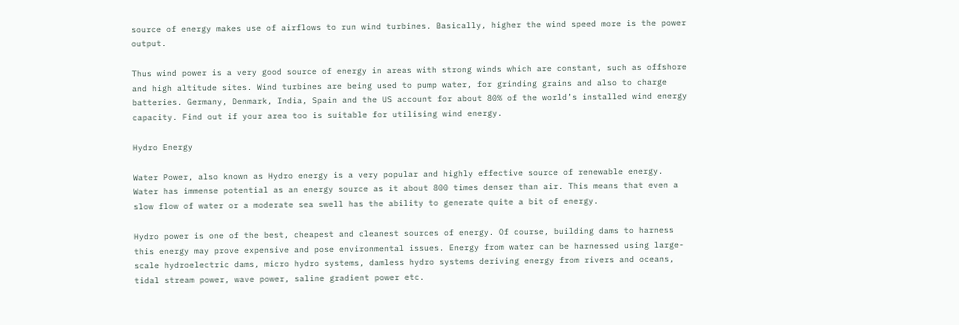source of energy makes use of airflows to run wind turbines. Basically, higher the wind speed more is the power output.

Thus wind power is a very good source of energy in areas with strong winds which are constant, such as offshore and high altitude sites. Wind turbines are being used to pump water, for grinding grains and also to charge batteries. Germany, Denmark, India, Spain and the US account for about 80% of the world’s installed wind energy capacity. Find out if your area too is suitable for utilising wind energy.

Hydro Energy

Water Power, also known as Hydro energy is a very popular and highly effective source of renewable energy. Water has immense potential as an energy source as it about 800 times denser than air. This means that even a slow flow of water or a moderate sea swell has the ability to generate quite a bit of energy.

Hydro power is one of the best, cheapest and cleanest sources of energy. Of course, building dams to harness this energy may prove expensive and pose environmental issues. Energy from water can be harnessed using large-scale hydroelectric dams, micro hydro systems, damless hydro systems deriving energy from rivers and oceans, tidal stream power, wave power, saline gradient power etc.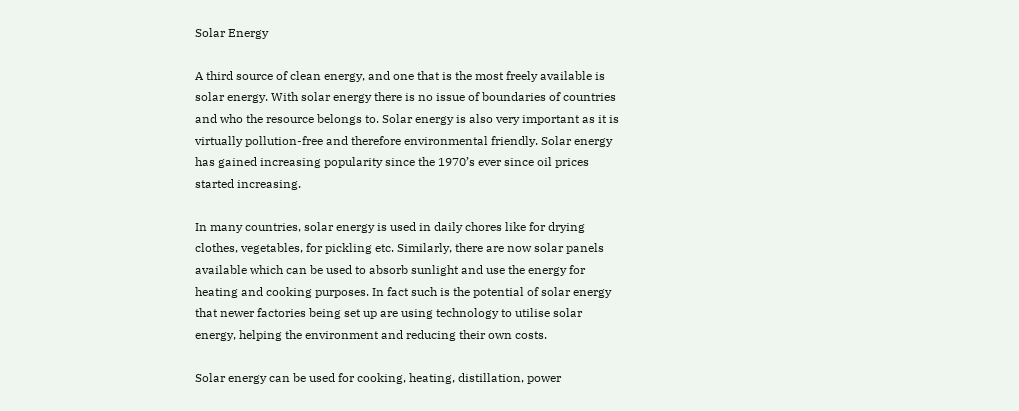Solar Energy

A third source of clean energy, and one that is the most freely available is solar energy. With solar energy there is no issue of boundaries of countries and who the resource belongs to. Solar energy is also very important as it is virtually pollution-free and therefore environmental friendly. Solar energy has gained increasing popularity since the 1970’s ever since oil prices started increasing.

In many countries, solar energy is used in daily chores like for drying clothes, vegetables, for pickling etc. Similarly, there are now solar panels available which can be used to absorb sunlight and use the energy for heating and cooking purposes. In fact such is the potential of solar energy that newer factories being set up are using technology to utilise solar energy, helping the environment and reducing their own costs.

Solar energy can be used for cooking, heating, distillation, power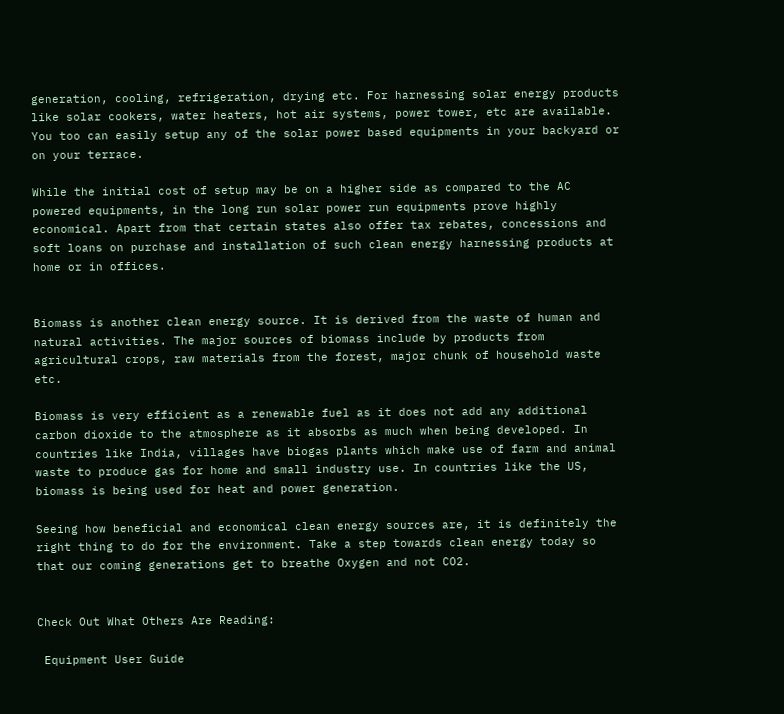generation, cooling, refrigeration, drying etc. For harnessing solar energy products like solar cookers, water heaters, hot air systems, power tower, etc are available. You too can easily setup any of the solar power based equipments in your backyard or on your terrace.

While the initial cost of setup may be on a higher side as compared to the AC powered equipments, in the long run solar power run equipments prove highly economical. Apart from that certain states also offer tax rebates, concessions and soft loans on purchase and installation of such clean energy harnessing products at home or in offices.


Biomass is another clean energy source. It is derived from the waste of human and natural activities. The major sources of biomass include by products from agricultural crops, raw materials from the forest, major chunk of household waste etc.

Biomass is very efficient as a renewable fuel as it does not add any additional carbon dioxide to the atmosphere as it absorbs as much when being developed. In countries like India, villages have biogas plants which make use of farm and animal waste to produce gas for home and small industry use. In countries like the US, biomass is being used for heat and power generation.

Seeing how beneficial and economical clean energy sources are, it is definitely the right thing to do for the environment. Take a step towards clean energy today so that our coming generations get to breathe Oxygen and not CO2.


Check Out What Others Are Reading:

 Equipment User Guide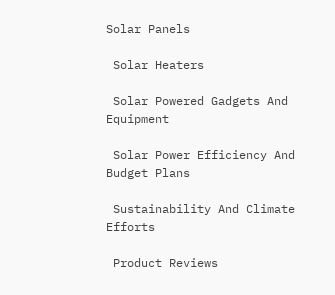Solar Panels

 Solar Heaters

 Solar Powered Gadgets And Equipment

 Solar Power Efficiency And Budget Plans

 Sustainability And Climate Efforts

 Product Reviews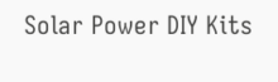Solar Power DIY Kits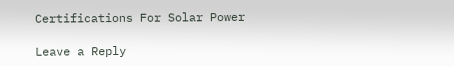Certifications For Solar Power

Leave a Reply